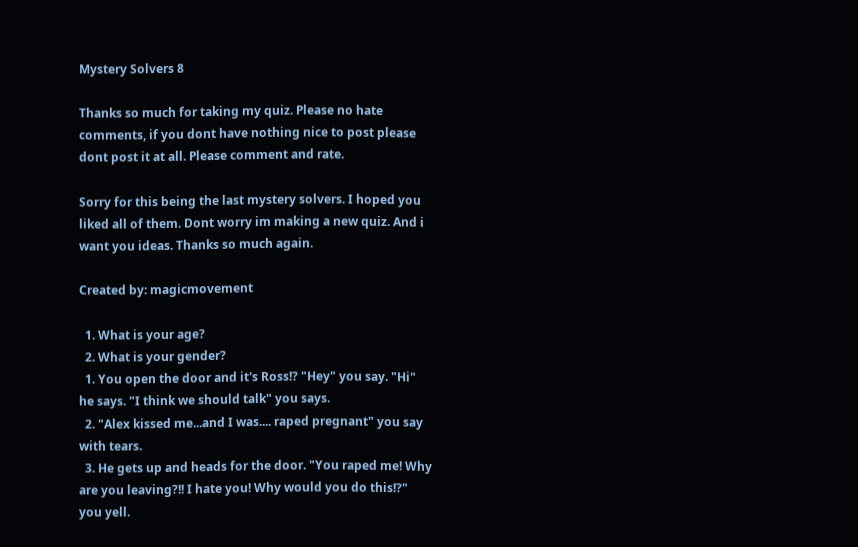Mystery Solvers 8

Thanks so much for taking my quiz. Please no hate comments, if you dont have nothing nice to post please dont post it at all. Please comment and rate.

Sorry for this being the last mystery solvers. I hoped you liked all of them. Dont worry im making a new quiz. And i want you ideas. Thanks so much again.

Created by: magicmovement

  1. What is your age?
  2. What is your gender?
  1. You open the door and it's Ross!? "Hey" you say. "Hi" he says. "I think we should talk" you says.
  2. "Alex kissed me...and I was.... raped pregnant" you say with tears.
  3. He gets up and heads for the door. "You raped me! Why are you leaving?!! I hate you! Why would you do this!?" you yell.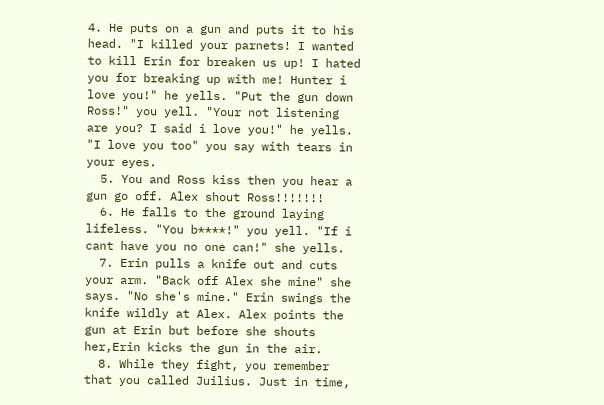4. He puts on a gun and puts it to his head. "I killed your parnets! I wanted to kill Erin for breaken us up! I hated you for breaking up with me! Hunter i love you!" he yells. "Put the gun down Ross!" you yell. "Your not listening are you? I said i love you!" he yells. "I love you too" you say with tears in your eyes.
  5. You and Ross kiss then you hear a gun go off. Alex shout Ross!!!!!!!
  6. He falls to the ground laying lifeless. "You b****!" you yell. "If i cant have you no one can!" she yells.
  7. Erin pulls a knife out and cuts your arm. "Back off Alex she mine" she says. "No she's mine." Erin swings the knife wildly at Alex. Alex points the gun at Erin but before she shouts her,Erin kicks the gun in the air.
  8. While they fight, you remember that you called Juilius. Just in time,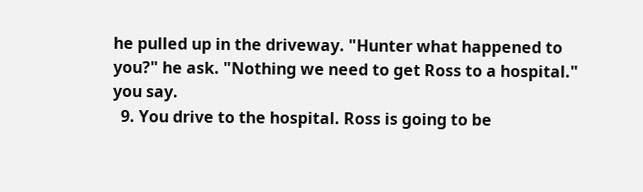he pulled up in the driveway. "Hunter what happened to you?" he ask. "Nothing we need to get Ross to a hospital." you say.
  9. You drive to the hospital. Ross is going to be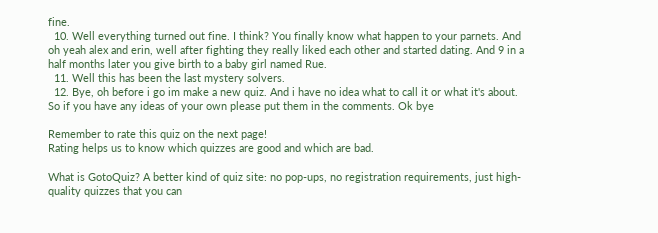fine.
  10. Well everything turned out fine. I think? You finally know what happen to your parnets. And oh yeah alex and erin, well after fighting they really liked each other and started dating. And 9 in a half months later you give birth to a baby girl named Rue.
  11. Well this has been the last mystery solvers.
  12. Bye, oh before i go im make a new quiz. And i have no idea what to call it or what it's about. So if you have any ideas of your own please put them in the comments. Ok bye

Remember to rate this quiz on the next page!
Rating helps us to know which quizzes are good and which are bad.

What is GotoQuiz? A better kind of quiz site: no pop-ups, no registration requirements, just high-quality quizzes that you can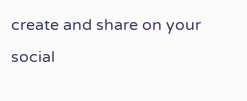create and share on your social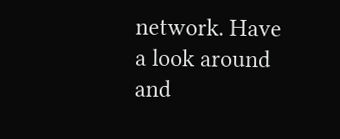network. Have a look around and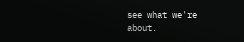see what we're about.